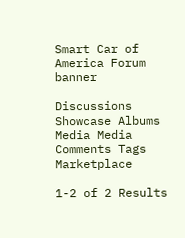Smart Car of America Forum banner

Discussions Showcase Albums Media Media Comments Tags Marketplace

1-2 of 2 Results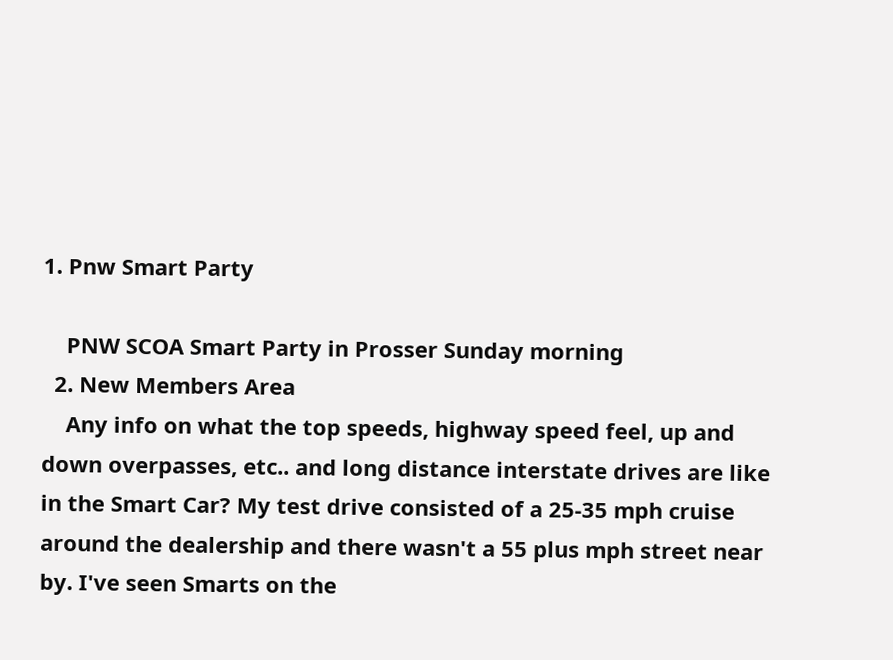1. Pnw Smart Party

    PNW SCOA Smart Party in Prosser Sunday morning
  2. New Members Area
    Any info on what the top speeds, highway speed feel, up and down overpasses, etc.. and long distance interstate drives are like in the Smart Car? My test drive consisted of a 25-35 mph cruise around the dealership and there wasn't a 55 plus mph street near by. I've seen Smarts on the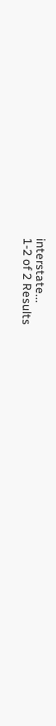interstate...
1-2 of 2 Results